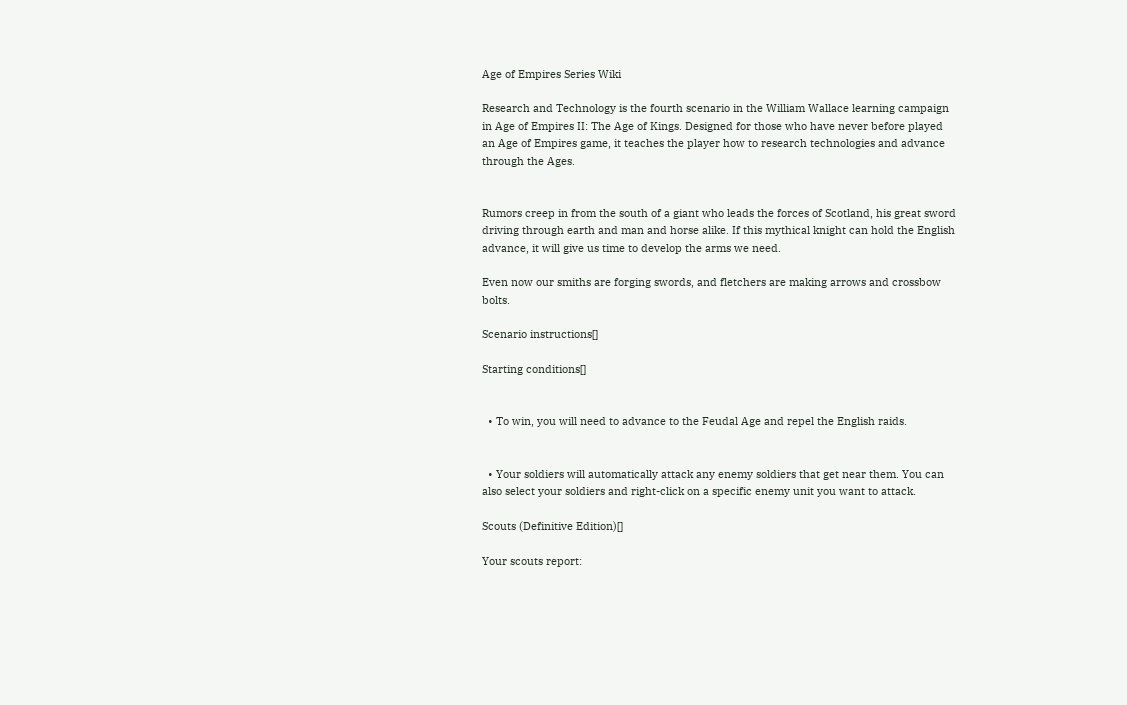Age of Empires Series Wiki

Research and Technology is the fourth scenario in the William Wallace learning campaign in Age of Empires II: The Age of Kings. Designed for those who have never before played an Age of Empires game, it teaches the player how to research technologies and advance through the Ages.


Rumors creep in from the south of a giant who leads the forces of Scotland, his great sword driving through earth and man and horse alike. If this mythical knight can hold the English advance, it will give us time to develop the arms we need.

Even now our smiths are forging swords, and fletchers are making arrows and crossbow bolts.

Scenario instructions[]

Starting conditions[]


  • To win, you will need to advance to the Feudal Age and repel the English raids.


  • Your soldiers will automatically attack any enemy soldiers that get near them. You can also select your soldiers and right-click on a specific enemy unit you want to attack.

Scouts (Definitive Edition)[]

Your scouts report: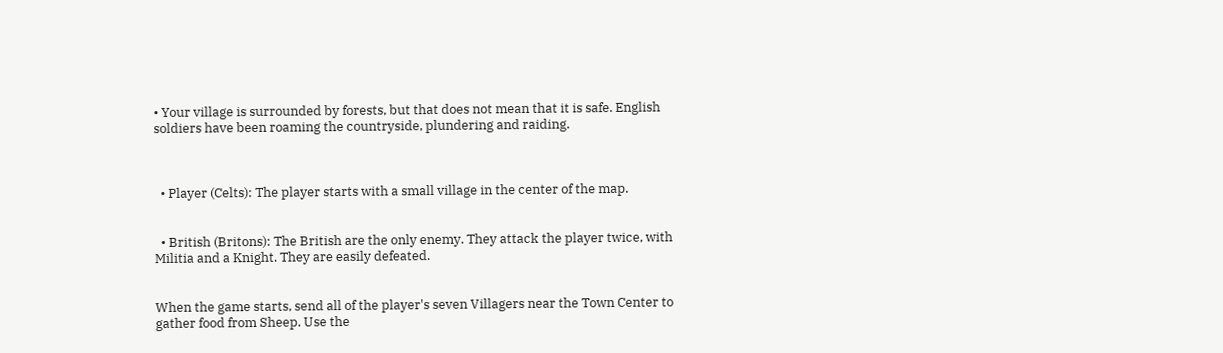• Your village is surrounded by forests, but that does not mean that it is safe. English soldiers have been roaming the countryside, plundering and raiding.



  • Player (Celts): The player starts with a small village in the center of the map.


  • British (Britons): The British are the only enemy. They attack the player twice, with Militia and a Knight. They are easily defeated.


When the game starts, send all of the player's seven Villagers near the Town Center to gather food from Sheep. Use the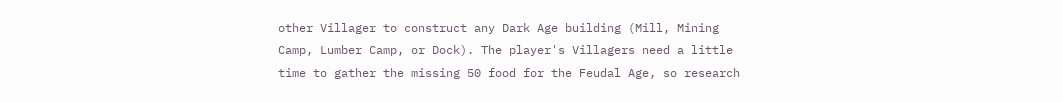other Villager to construct any Dark Age building (Mill, Mining Camp, Lumber Camp, or Dock). The player's Villagers need a little time to gather the missing 50 food for the Feudal Age, so research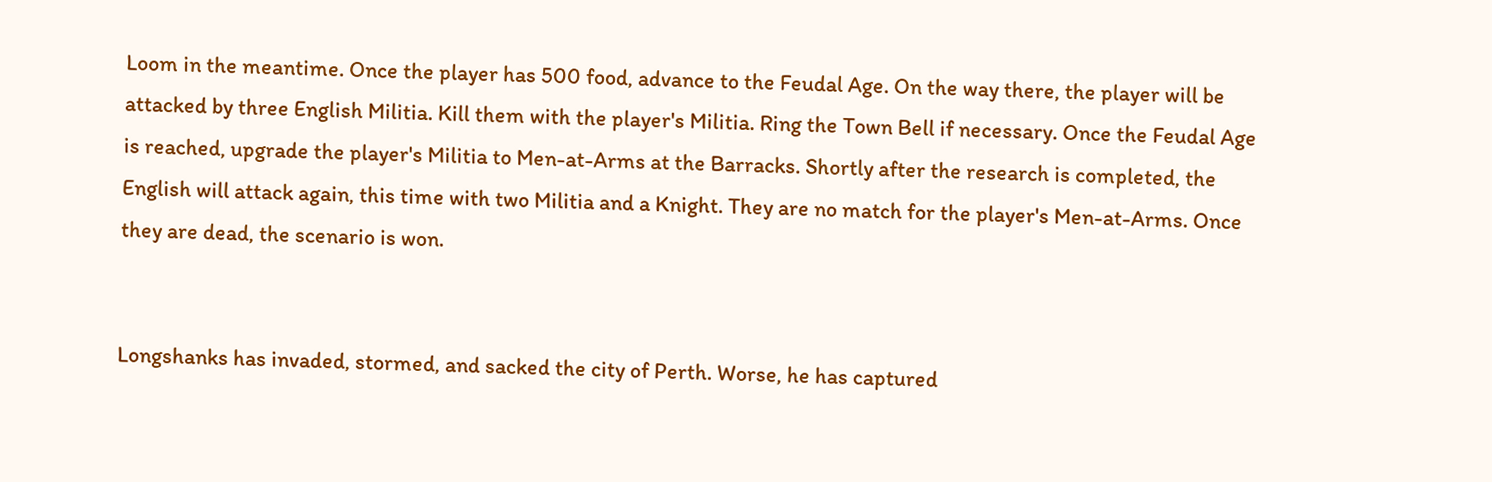Loom in the meantime. Once the player has 500 food, advance to the Feudal Age. On the way there, the player will be attacked by three English Militia. Kill them with the player's Militia. Ring the Town Bell if necessary. Once the Feudal Age is reached, upgrade the player's Militia to Men-at-Arms at the Barracks. Shortly after the research is completed, the English will attack again, this time with two Militia and a Knight. They are no match for the player's Men-at-Arms. Once they are dead, the scenario is won.


Longshanks has invaded, stormed, and sacked the city of Perth. Worse, he has captured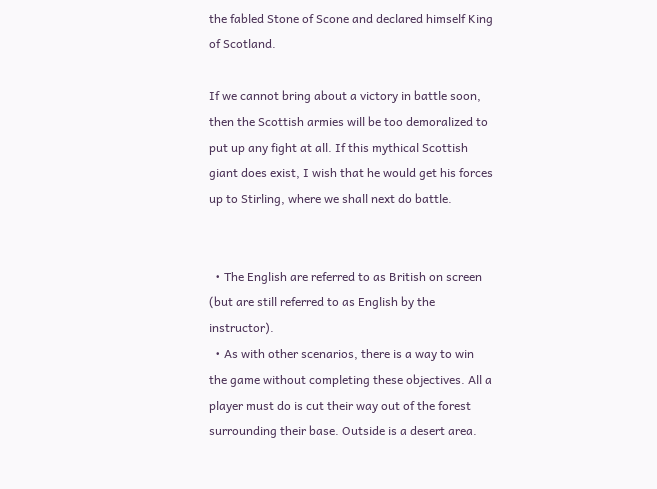the fabled Stone of Scone and declared himself King of Scotland.

If we cannot bring about a victory in battle soon, then the Scottish armies will be too demoralized to put up any fight at all. If this mythical Scottish giant does exist, I wish that he would get his forces up to Stirling, where we shall next do battle.


  • The English are referred to as British on screen (but are still referred to as English by the instructor).
  • As with other scenarios, there is a way to win the game without completing these objectives. All a player must do is cut their way out of the forest surrounding their base. Outside is a desert area.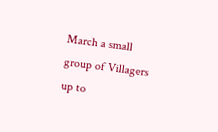March a small group of Villagers up to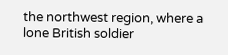the northwest region, where a lone British soldier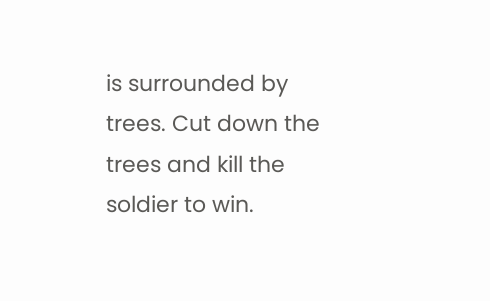is surrounded by trees. Cut down the trees and kill the soldier to win.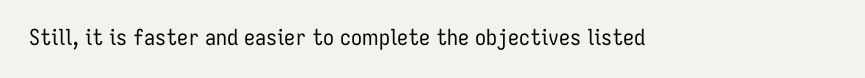Still, it is faster and easier to complete the objectives listed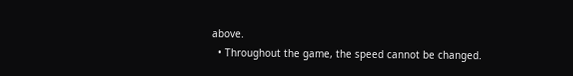above.
  • Throughout the game, the speed cannot be changed.